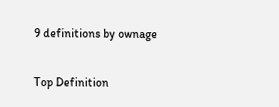9 definitions by ownage

Top Definition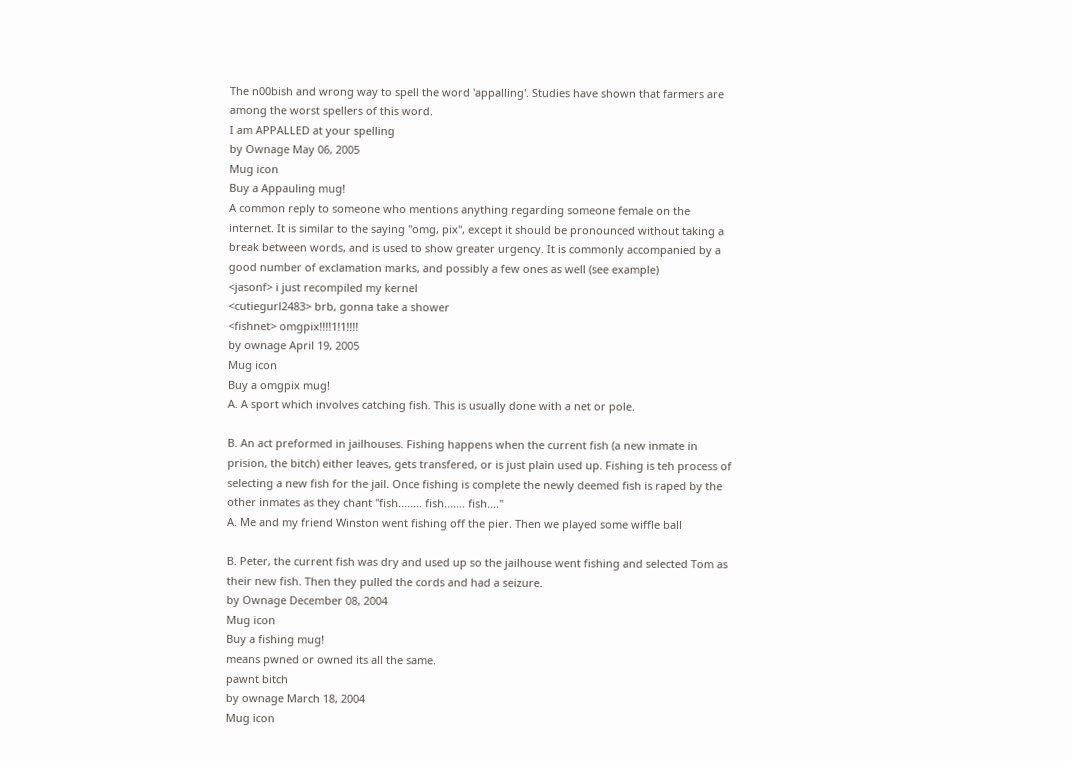The n00bish and wrong way to spell the word 'appalling'. Studies have shown that farmers are among the worst spellers of this word.
I am APPALLED at your spelling
by Ownage May 06, 2005
Mug icon
Buy a Appauling mug!
A common reply to someone who mentions anything regarding someone female on the internet. It is similar to the saying "omg, pix", except it should be pronounced without taking a break between words, and is used to show greater urgency. It is commonly accompanied by a good number of exclamation marks, and possibly a few ones as well (see example)
<jasonf> i just recompiled my kernel
<cutiegurl2483> brb, gonna take a shower
<fishnet> omgpix!!!!1!1!!!!
by ownage April 19, 2005
Mug icon
Buy a omgpix mug!
A. A sport which involves catching fish. This is usually done with a net or pole.

B. An act preformed in jailhouses. Fishing happens when the current fish (a new inmate in prision, the bitch) either leaves, gets transfered, or is just plain used up. Fishing is teh process of selecting a new fish for the jail. Once fishing is complete the newly deemed fish is raped by the other inmates as they chant "fish........ fish....... fish...."
A. Me and my friend Winston went fishing off the pier. Then we played some wiffle ball

B. Peter, the current fish was dry and used up so the jailhouse went fishing and selected Tom as their new fish. Then they pulled the cords and had a seizure.
by Ownage December 08, 2004
Mug icon
Buy a fishing mug!
means pwned or owned its all the same.
pawnt bitch
by ownage March 18, 2004
Mug icon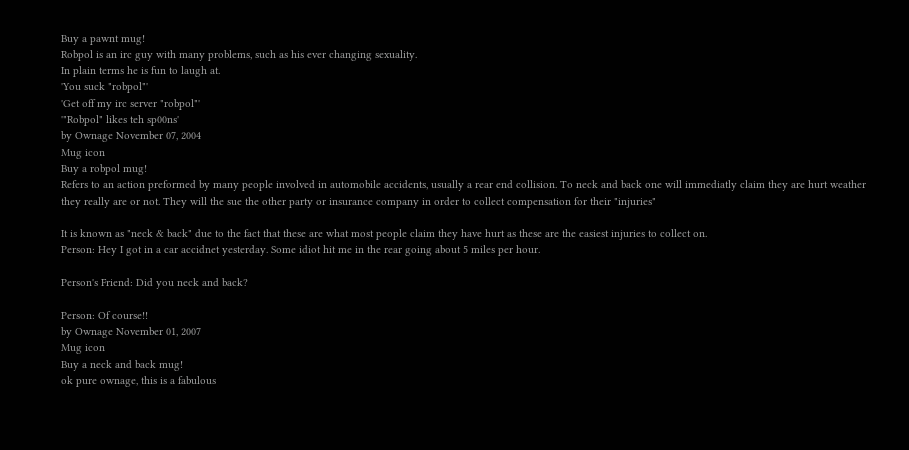Buy a pawnt mug!
Robpol is an irc guy with many problems, such as his ever changing sexuality.
In plain terms he is fun to laugh at.
'You suck "robpol"'
'Get off my irc server "robpol"'
'"Robpol" likes teh sp00ns'
by Ownage November 07, 2004
Mug icon
Buy a robpol mug!
Refers to an action preformed by many people involved in automobile accidents, usually a rear end collision. To neck and back one will immediatly claim they are hurt weather they really are or not. They will the sue the other party or insurance company in order to collect compensation for their "injuries"

It is known as "neck & back" due to the fact that these are what most people claim they have hurt as these are the easiest injuries to collect on.
Person: Hey I got in a car accidnet yesterday. Some idiot hit me in the rear going about 5 miles per hour.

Person's Friend: Did you neck and back?

Person: Of course!!
by Ownage November 01, 2007
Mug icon
Buy a neck and back mug!
ok pure ownage, this is a fabulous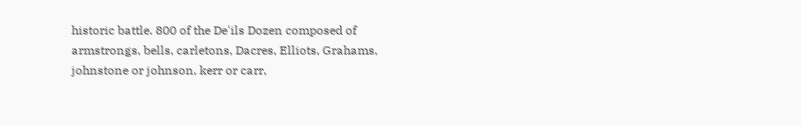historic battle. 800 of the De'ils Dozen composed of armstrongs, bells, carletons, Dacres, Elliots, Grahams, johnstone or johnson, kerr or carr,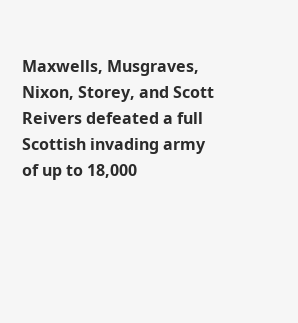Maxwells, Musgraves, Nixon, Storey, and Scott Reivers defeated a full Scottish invading army of up to 18,000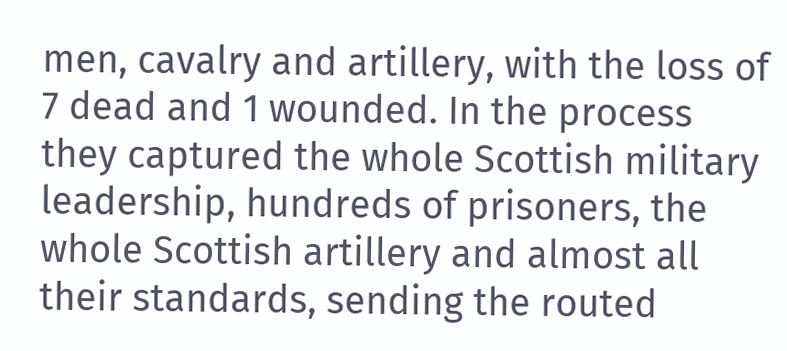men, cavalry and artillery, with the loss of 7 dead and 1 wounded. In the process they captured the whole Scottish military leadership, hundreds of prisoners, the whole Scottish artillery and almost all their standards, sending the routed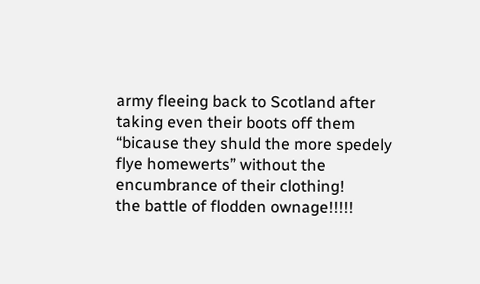army fleeing back to Scotland after taking even their boots off them “bicause they shuld the more spedely flye homewerts” without the encumbrance of their clothing!
the battle of flodden ownage!!!!!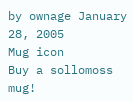by ownage January 28, 2005
Mug icon
Buy a sollomoss mug!